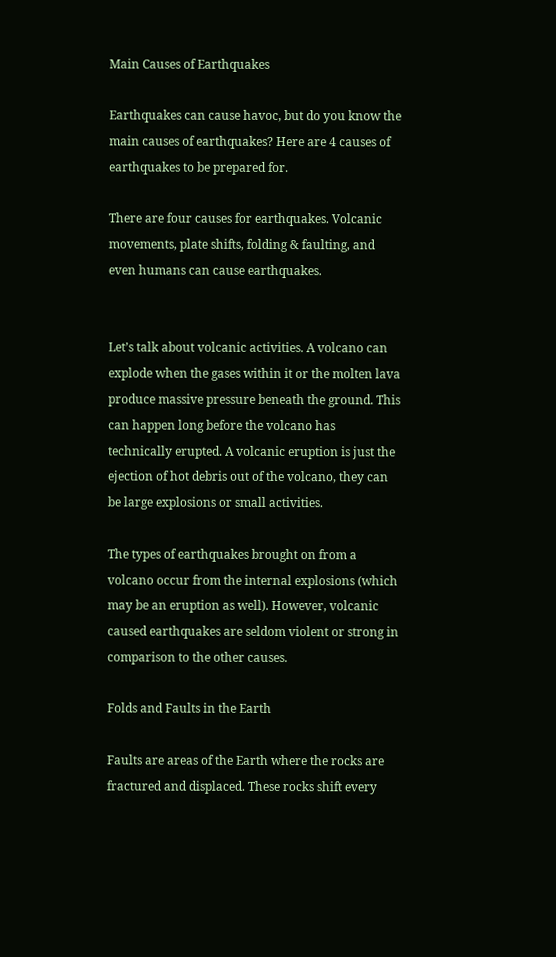Main Causes of Earthquakes

Earthquakes can cause havoc, but do you know the main causes of earthquakes? Here are 4 causes of earthquakes to be prepared for.

There are four causes for earthquakes. Volcanic movements, plate shifts, folding & faulting, and even humans can cause earthquakes.


Let’s talk about volcanic activities. A volcano can explode when the gases within it or the molten lava produce massive pressure beneath the ground. This can happen long before the volcano has technically erupted. A volcanic eruption is just the ejection of hot debris out of the volcano, they can be large explosions or small activities.

The types of earthquakes brought on from a volcano occur from the internal explosions (which may be an eruption as well). However, volcanic caused earthquakes are seldom violent or strong in comparison to the other causes.

Folds and Faults in the Earth

Faults are areas of the Earth where the rocks are fractured and displaced. These rocks shift every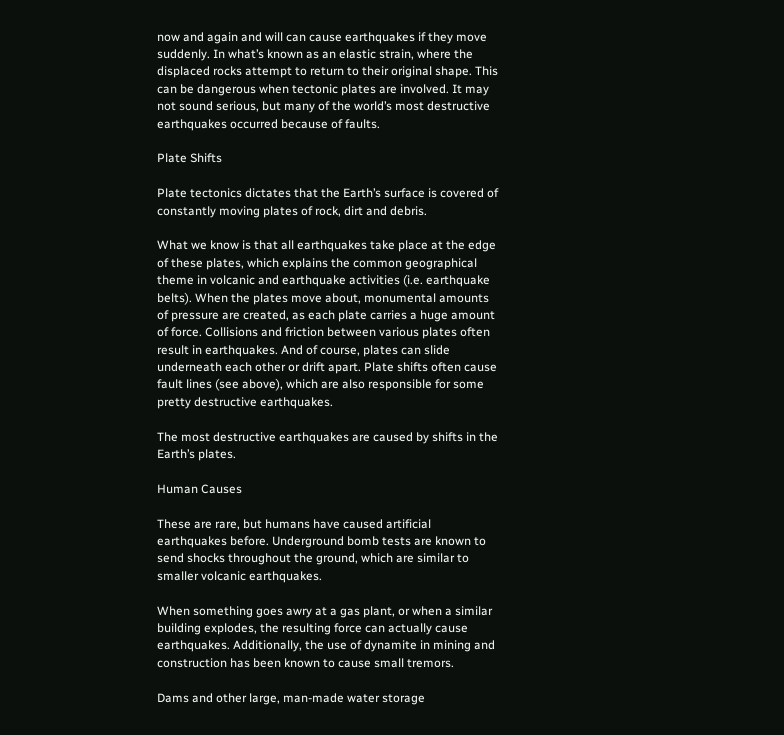now and again and will can cause earthquakes if they move suddenly. In what’s known as an elastic strain, where the displaced rocks attempt to return to their original shape. This can be dangerous when tectonic plates are involved. It may not sound serious, but many of the world’s most destructive earthquakes occurred because of faults.

Plate Shifts

Plate tectonics dictates that the Earth’s surface is covered of constantly moving plates of rock, dirt and debris.

What we know is that all earthquakes take place at the edge of these plates, which explains the common geographical theme in volcanic and earthquake activities (i.e. earthquake belts). When the plates move about, monumental amounts of pressure are created, as each plate carries a huge amount of force. Collisions and friction between various plates often result in earthquakes. And of course, plates can slide underneath each other or drift apart. Plate shifts often cause fault lines (see above), which are also responsible for some pretty destructive earthquakes.

The most destructive earthquakes are caused by shifts in the Earth’s plates.

Human Causes

These are rare, but humans have caused artificial earthquakes before. Underground bomb tests are known to send shocks throughout the ground, which are similar to smaller volcanic earthquakes.

When something goes awry at a gas plant, or when a similar building explodes, the resulting force can actually cause earthquakes. Additionally, the use of dynamite in mining and construction has been known to cause small tremors.

Dams and other large, man-made water storage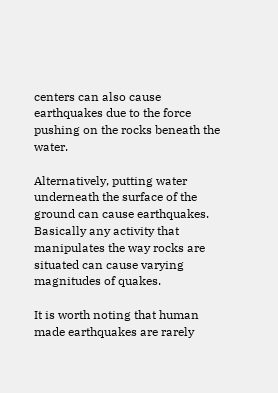centers can also cause earthquakes due to the force pushing on the rocks beneath the water.

Alternatively, putting water underneath the surface of the ground can cause earthquakes. Basically any activity that manipulates the way rocks are situated can cause varying magnitudes of quakes.

It is worth noting that human made earthquakes are rarely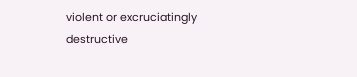violent or excruciatingly destructive